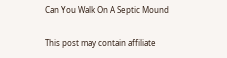Can You Walk On A Septic Mound

This post may contain affiliate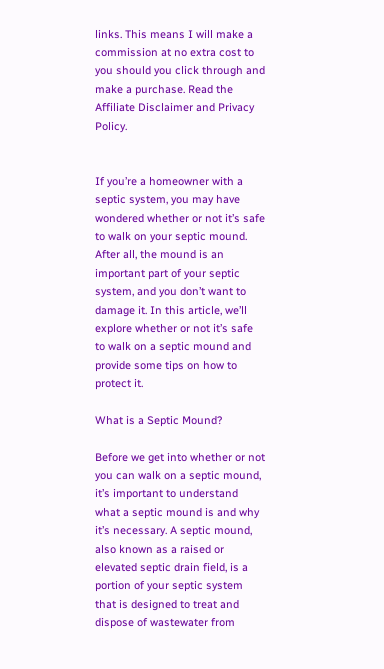links. This means I will make a commission at no extra cost to you should you click through and make a purchase. Read the Affiliate Disclaimer and Privacy Policy.


If you’re a homeowner with a septic system, you may have wondered whether or not it’s safe to walk on your septic mound. After all, the mound is an important part of your septic system, and you don’t want to damage it. In this article, we’ll explore whether or not it’s safe to walk on a septic mound and provide some tips on how to protect it.

What is a Septic Mound?

Before we get into whether or not you can walk on a septic mound, it’s important to understand what a septic mound is and why it’s necessary. A septic mound, also known as a raised or elevated septic drain field, is a portion of your septic system that is designed to treat and dispose of wastewater from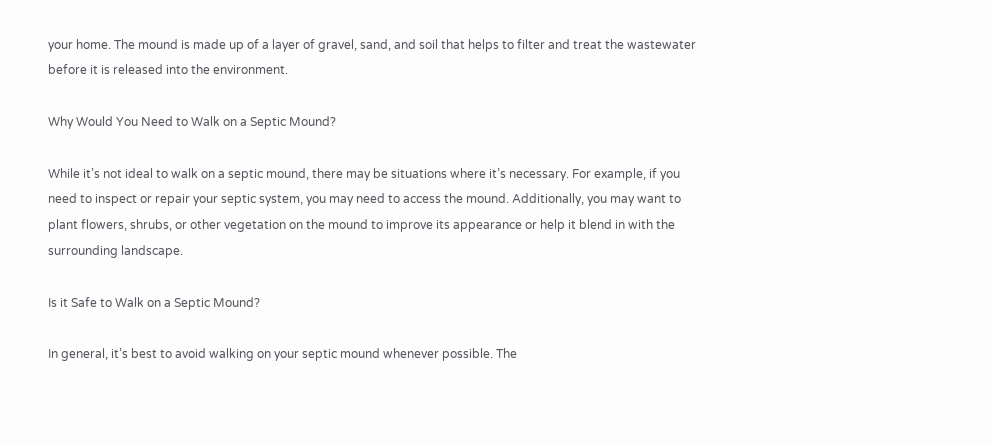your home. The mound is made up of a layer of gravel, sand, and soil that helps to filter and treat the wastewater before it is released into the environment.

Why Would You Need to Walk on a Septic Mound?

While it’s not ideal to walk on a septic mound, there may be situations where it’s necessary. For example, if you need to inspect or repair your septic system, you may need to access the mound. Additionally, you may want to plant flowers, shrubs, or other vegetation on the mound to improve its appearance or help it blend in with the surrounding landscape.

Is it Safe to Walk on a Septic Mound?

In general, it’s best to avoid walking on your septic mound whenever possible. The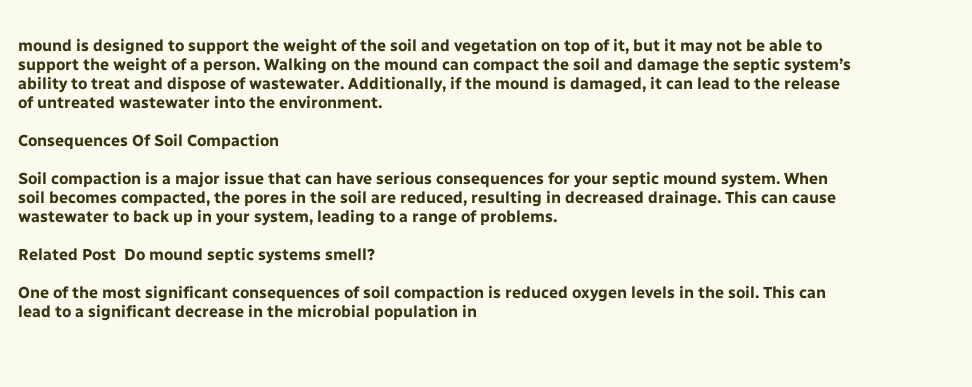mound is designed to support the weight of the soil and vegetation on top of it, but it may not be able to support the weight of a person. Walking on the mound can compact the soil and damage the septic system’s ability to treat and dispose of wastewater. Additionally, if the mound is damaged, it can lead to the release of untreated wastewater into the environment.

Consequences Of Soil Compaction

Soil compaction is a major issue that can have serious consequences for your septic mound system. When soil becomes compacted, the pores in the soil are reduced, resulting in decreased drainage. This can cause wastewater to back up in your system, leading to a range of problems.

Related Post  Do mound septic systems smell?

One of the most significant consequences of soil compaction is reduced oxygen levels in the soil. This can lead to a significant decrease in the microbial population in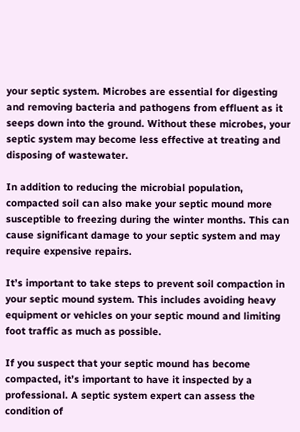your septic system. Microbes are essential for digesting and removing bacteria and pathogens from effluent as it seeps down into the ground. Without these microbes, your septic system may become less effective at treating and disposing of wastewater.

In addition to reducing the microbial population, compacted soil can also make your septic mound more susceptible to freezing during the winter months. This can cause significant damage to your septic system and may require expensive repairs.

It’s important to take steps to prevent soil compaction in your septic mound system. This includes avoiding heavy equipment or vehicles on your septic mound and limiting foot traffic as much as possible.

If you suspect that your septic mound has become compacted, it’s important to have it inspected by a professional. A septic system expert can assess the condition of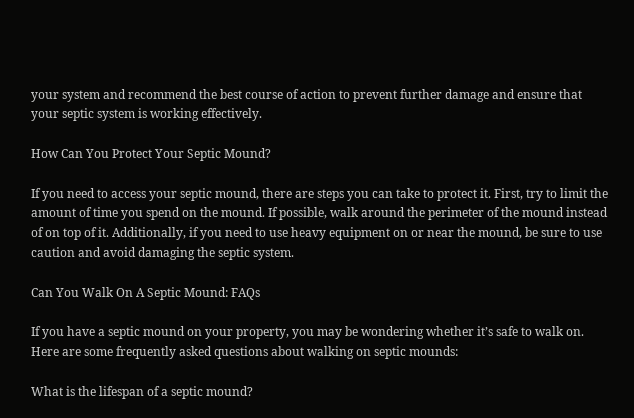your system and recommend the best course of action to prevent further damage and ensure that your septic system is working effectively.

How Can You Protect Your Septic Mound?

If you need to access your septic mound, there are steps you can take to protect it. First, try to limit the amount of time you spend on the mound. If possible, walk around the perimeter of the mound instead of on top of it. Additionally, if you need to use heavy equipment on or near the mound, be sure to use caution and avoid damaging the septic system.

Can You Walk On A Septic Mound: FAQs

If you have a septic mound on your property, you may be wondering whether it’s safe to walk on. Here are some frequently asked questions about walking on septic mounds:

What is the lifespan of a septic mound?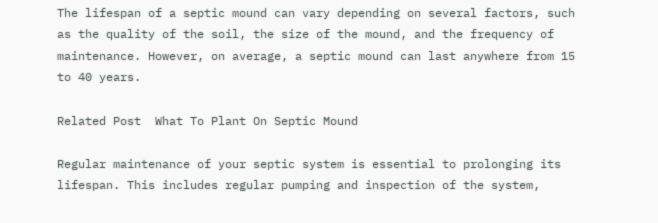The lifespan of a septic mound can vary depending on several factors, such as the quality of the soil, the size of the mound, and the frequency of maintenance. However, on average, a septic mound can last anywhere from 15 to 40 years.

Related Post  What To Plant On Septic Mound

Regular maintenance of your septic system is essential to prolonging its lifespan. This includes regular pumping and inspection of the system,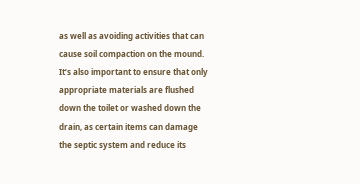as well as avoiding activities that can cause soil compaction on the mound. It’s also important to ensure that only appropriate materials are flushed down the toilet or washed down the drain, as certain items can damage the septic system and reduce its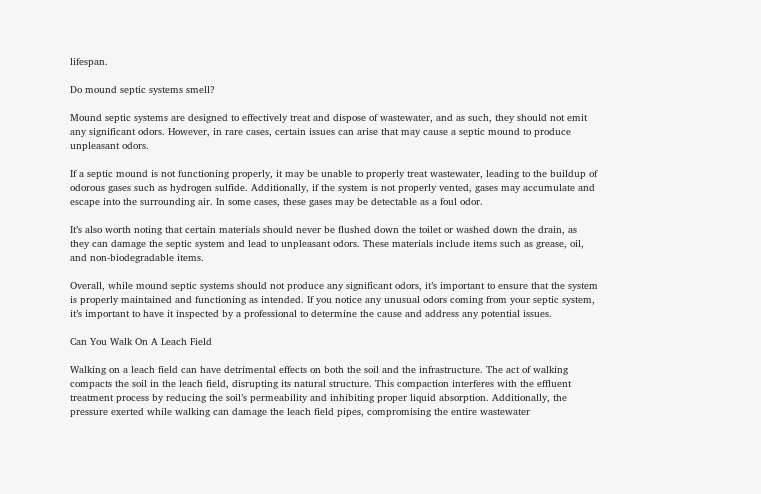lifespan.

Do mound septic systems smell?

Mound septic systems are designed to effectively treat and dispose of wastewater, and as such, they should not emit any significant odors. However, in rare cases, certain issues can arise that may cause a septic mound to produce unpleasant odors.

If a septic mound is not functioning properly, it may be unable to properly treat wastewater, leading to the buildup of odorous gases such as hydrogen sulfide. Additionally, if the system is not properly vented, gases may accumulate and escape into the surrounding air. In some cases, these gases may be detectable as a foul odor.

It’s also worth noting that certain materials should never be flushed down the toilet or washed down the drain, as they can damage the septic system and lead to unpleasant odors. These materials include items such as grease, oil, and non-biodegradable items.

Overall, while mound septic systems should not produce any significant odors, it’s important to ensure that the system is properly maintained and functioning as intended. If you notice any unusual odors coming from your septic system, it’s important to have it inspected by a professional to determine the cause and address any potential issues.

Can You Walk On A Leach Field

Walking on a leach field can have detrimental effects on both the soil and the infrastructure. The act of walking compacts the soil in the leach field, disrupting its natural structure. This compaction interferes with the effluent treatment process by reducing the soil’s permeability and inhibiting proper liquid absorption. Additionally, the pressure exerted while walking can damage the leach field pipes, compromising the entire wastewater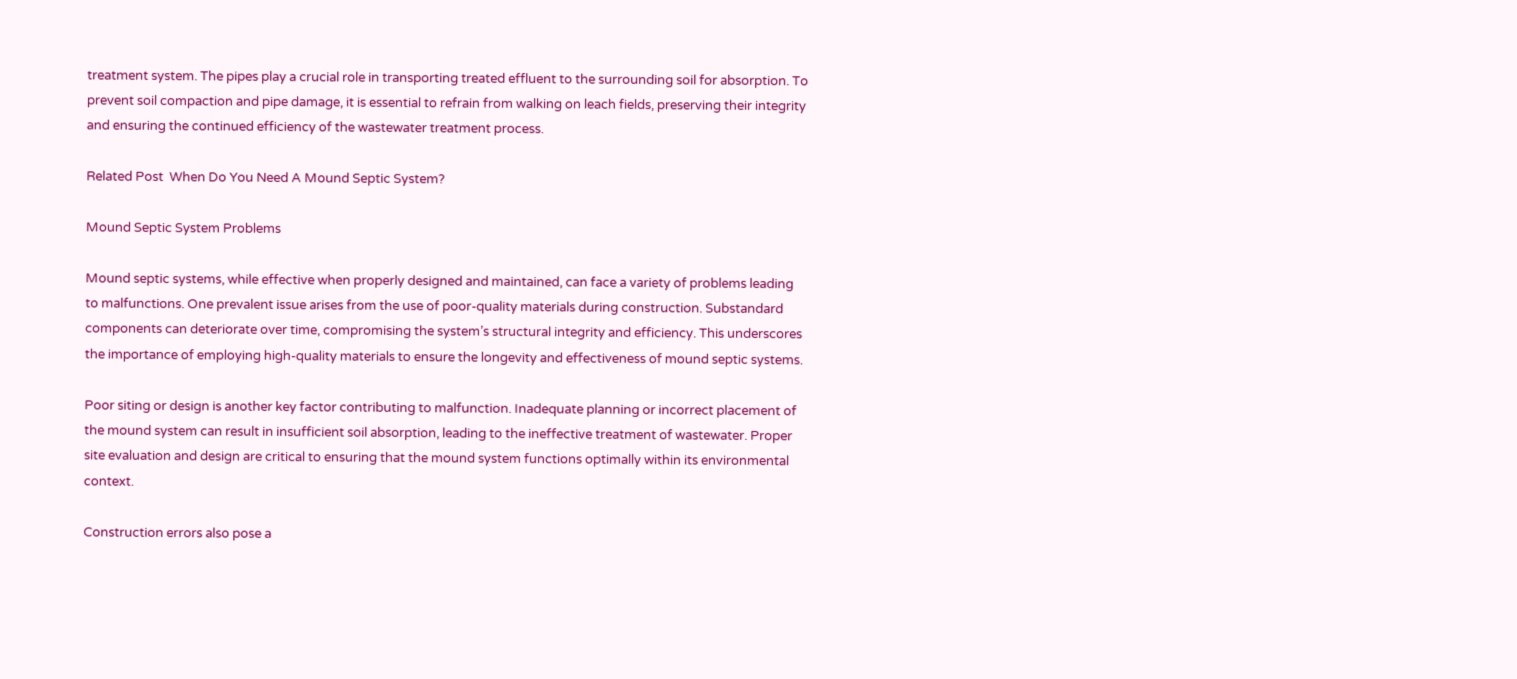treatment system. The pipes play a crucial role in transporting treated effluent to the surrounding soil for absorption. To prevent soil compaction and pipe damage, it is essential to refrain from walking on leach fields, preserving their integrity and ensuring the continued efficiency of the wastewater treatment process.

Related Post  When Do You Need A Mound Septic System?

Mound Septic System Problems

Mound septic systems, while effective when properly designed and maintained, can face a variety of problems leading to malfunctions. One prevalent issue arises from the use of poor-quality materials during construction. Substandard components can deteriorate over time, compromising the system’s structural integrity and efficiency. This underscores the importance of employing high-quality materials to ensure the longevity and effectiveness of mound septic systems.

Poor siting or design is another key factor contributing to malfunction. Inadequate planning or incorrect placement of the mound system can result in insufficient soil absorption, leading to the ineffective treatment of wastewater. Proper site evaluation and design are critical to ensuring that the mound system functions optimally within its environmental context.

Construction errors also pose a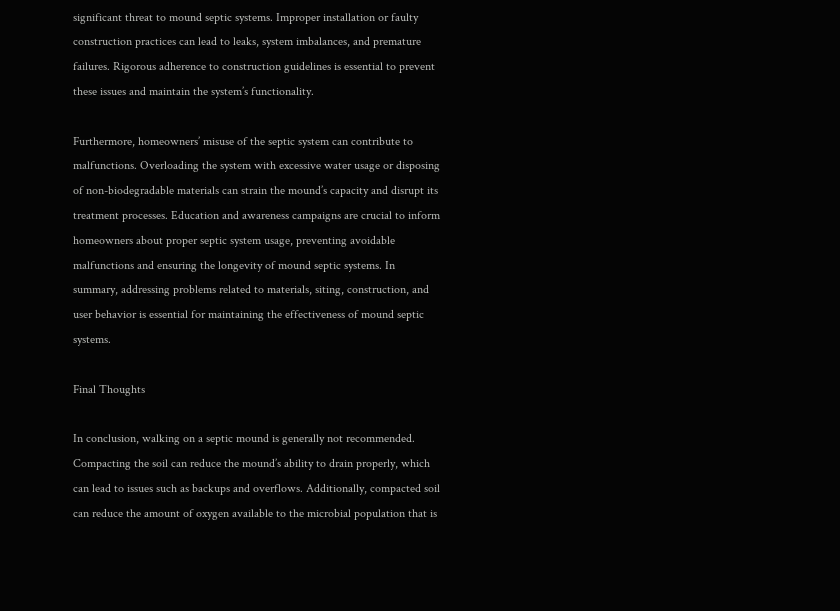significant threat to mound septic systems. Improper installation or faulty construction practices can lead to leaks, system imbalances, and premature failures. Rigorous adherence to construction guidelines is essential to prevent these issues and maintain the system’s functionality.

Furthermore, homeowners’ misuse of the septic system can contribute to malfunctions. Overloading the system with excessive water usage or disposing of non-biodegradable materials can strain the mound’s capacity and disrupt its treatment processes. Education and awareness campaigns are crucial to inform homeowners about proper septic system usage, preventing avoidable malfunctions and ensuring the longevity of mound septic systems. In summary, addressing problems related to materials, siting, construction, and user behavior is essential for maintaining the effectiveness of mound septic systems.

Final Thoughts

In conclusion, walking on a septic mound is generally not recommended. Compacting the soil can reduce the mound’s ability to drain properly, which can lead to issues such as backups and overflows. Additionally, compacted soil can reduce the amount of oxygen available to the microbial population that is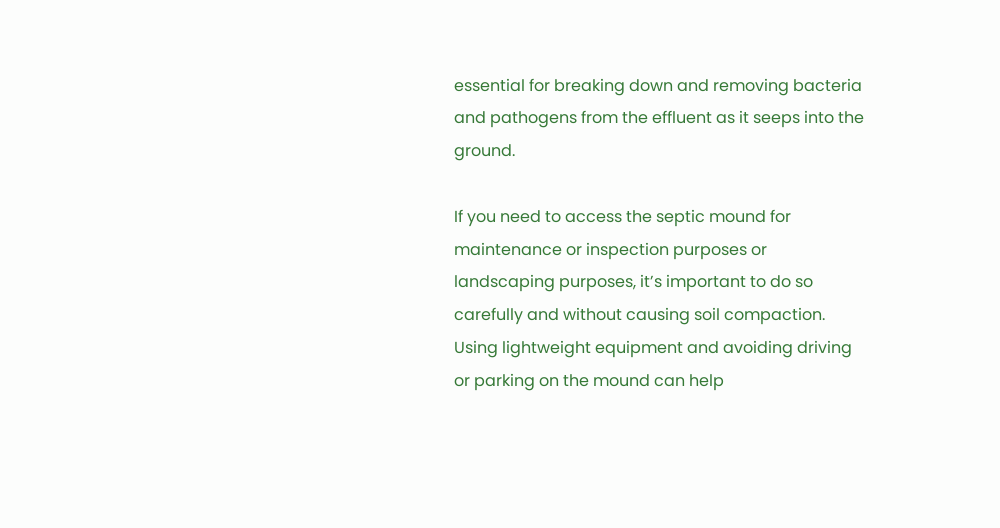essential for breaking down and removing bacteria and pathogens from the effluent as it seeps into the ground.

If you need to access the septic mound for maintenance or inspection purposes or landscaping purposes, it’s important to do so carefully and without causing soil compaction. Using lightweight equipment and avoiding driving or parking on the mound can help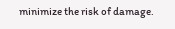minimize the risk of damage.